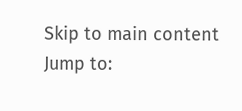Skip to main content
Jump to: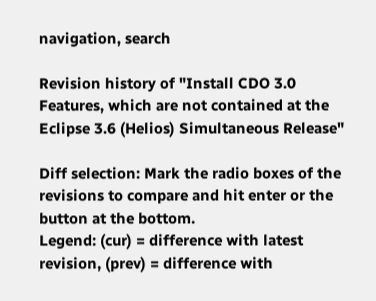navigation, search

Revision history of "Install CDO 3.0 Features, which are not contained at the Eclipse 3.6 (Helios) Simultaneous Release"

Diff selection: Mark the radio boxes of the revisions to compare and hit enter or the button at the bottom.
Legend: (cur) = difference with latest revision, (prev) = difference with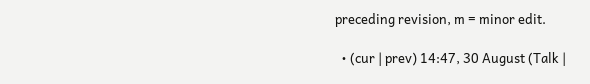preceding revision, m = minor edit.

  • (cur | prev) 14:47, 30 August (Talk |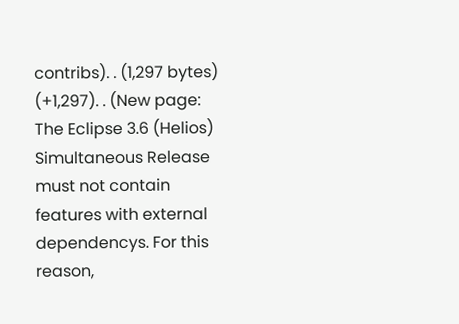contribs). . (1,297 bytes) (+1,297). . (New page: The Eclipse 3.6 (Helios) Simultaneous Release must not contain features with external dependencys. For this reason,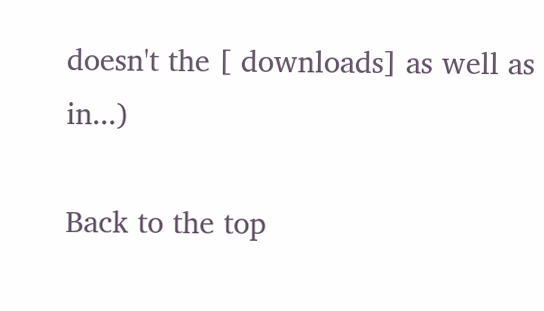doesn't the [ downloads] as well as in...)

Back to the top